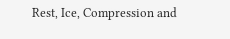Rest, Ice, Compression and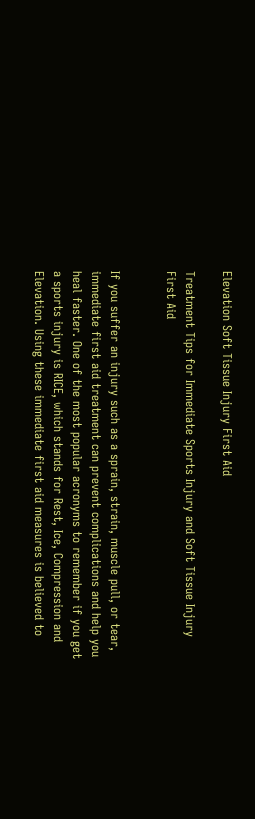Elevation Soft Tissue Injury First Aid

Treatment Tips for Immediate Sports Injury and Soft Tissue Injury First Aid


If you suffer an injury such as a sprain, strain, muscle pull, or tear, immediate first aid treatment can prevent complications and help you heal faster. One of the most popular acronyms to remember if you get a sports injury is RICE, which stands for Rest, Ice, Compression and Elevation. Using these immediate first aid measures is believed to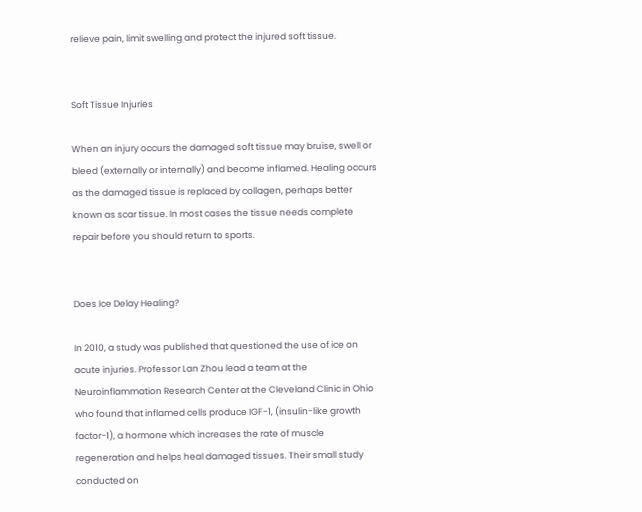relieve pain, limit swelling and protect the injured soft tissue.


Soft Tissue Injuries

When an injury occurs the damaged soft tissue may bruise, swell or bleed (externally or internally) and become inflamed. Healing occurs as the damaged tissue is replaced by collagen, perhaps better known as scar tissue. In most cases the tissue needs complete repair before you should return to sports.


Does Ice Delay Healing?

In 2010, a study was published that questioned the use of ice on acute injuries. Professor Lan Zhou lead a team at the Neuroinflammation Research Center at the Cleveland Clinic in Ohio who found that inflamed cells produce IGF-1, (insulin-like growth factor-1), a hormone which increases the rate of muscle regeneration and helps heal damaged tissues. Their small study conducted on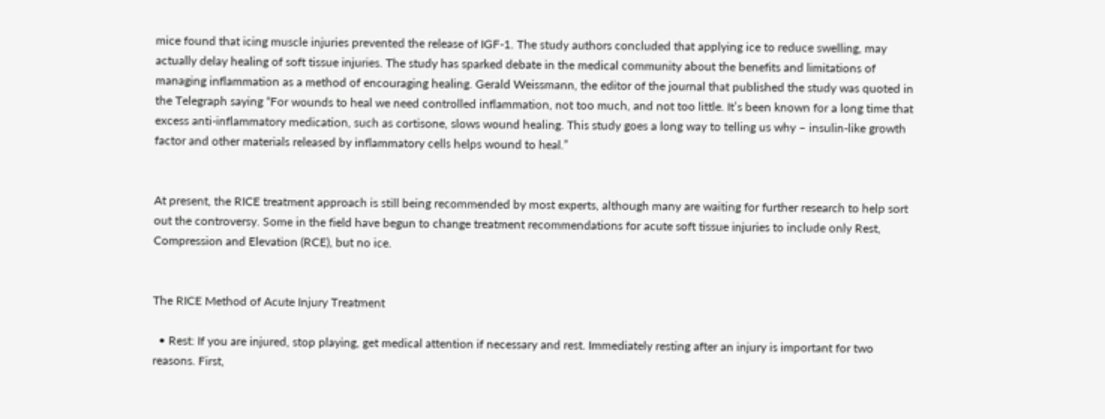mice found that icing muscle injuries prevented the release of IGF-1. The study authors concluded that applying ice to reduce swelling, may actually delay healing of soft tissue injuries. The study has sparked debate in the medical community about the benefits and limitations of managing inflammation as a method of encouraging healing. Gerald Weissmann, the editor of the journal that published the study was quoted in the Telegraph saying “For wounds to heal we need controlled inflammation, not too much, and not too little. It’s been known for a long time that excess anti-inflammatory medication, such as cortisone, slows wound healing. This study goes a long way to telling us why – insulin-like growth factor and other materials released by inflammatory cells helps wound to heal.”


At present, the RICE treatment approach is still being recommended by most experts, although many are waiting for further research to help sort out the controversy. Some in the field have begun to change treatment recommendations for acute soft tissue injuries to include only Rest, Compression and Elevation (RCE), but no ice.


The RICE Method of Acute Injury Treatment

  • Rest: If you are injured, stop playing, get medical attention if necessary and rest. Immediately resting after an injury is important for two reasons. First,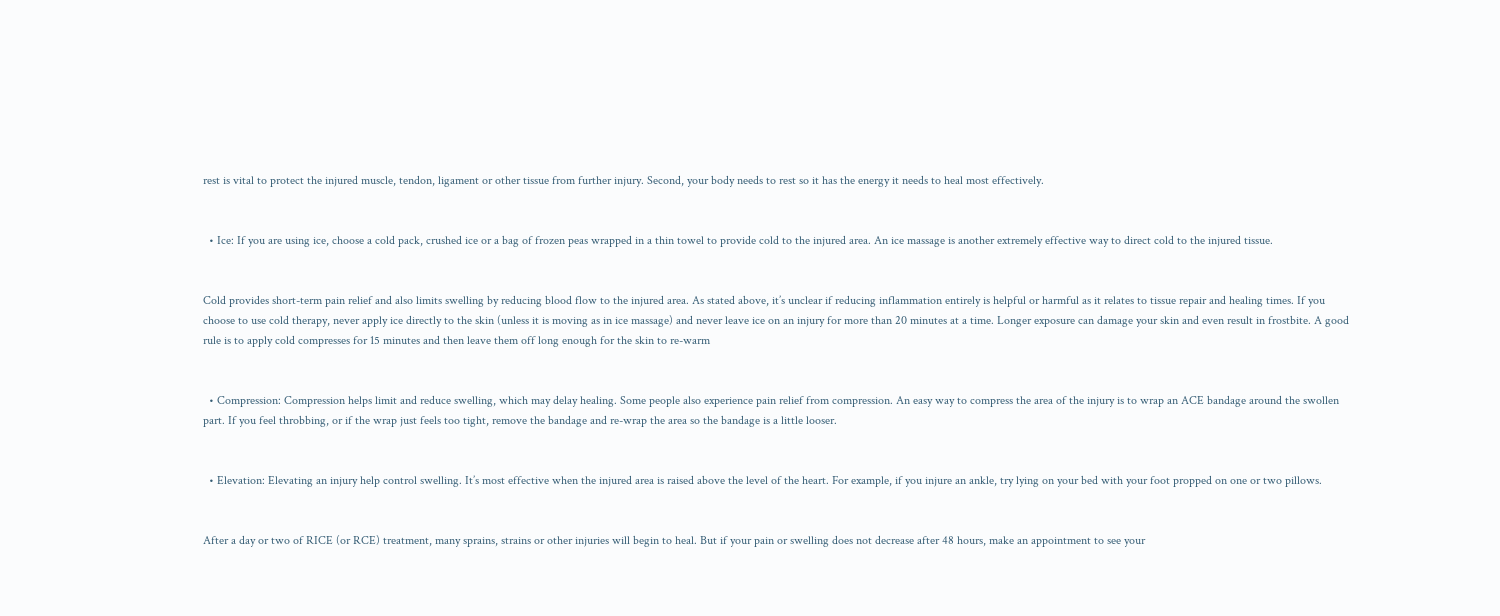rest is vital to protect the injured muscle, tendon, ligament or other tissue from further injury. Second, your body needs to rest so it has the energy it needs to heal most effectively.


  • Ice: If you are using ice, choose a cold pack, crushed ice or a bag of frozen peas wrapped in a thin towel to provide cold to the injured area. An ice massage is another extremely effective way to direct cold to the injured tissue.


Cold provides short-term pain relief and also limits swelling by reducing blood flow to the injured area. As stated above, it’s unclear if reducing inflammation entirely is helpful or harmful as it relates to tissue repair and healing times. If you choose to use cold therapy, never apply ice directly to the skin (unless it is moving as in ice massage) and never leave ice on an injury for more than 20 minutes at a time. Longer exposure can damage your skin and even result in frostbite. A good rule is to apply cold compresses for 15 minutes and then leave them off long enough for the skin to re-warm


  • Compression: Compression helps limit and reduce swelling, which may delay healing. Some people also experience pain relief from compression. An easy way to compress the area of the injury is to wrap an ACE bandage around the swollen part. If you feel throbbing, or if the wrap just feels too tight, remove the bandage and re-wrap the area so the bandage is a little looser.


  • Elevation: Elevating an injury help control swelling. It’s most effective when the injured area is raised above the level of the heart. For example, if you injure an ankle, try lying on your bed with your foot propped on one or two pillows.


After a day or two of RICE (or RCE) treatment, many sprains, strains or other injuries will begin to heal. But if your pain or swelling does not decrease after 48 hours, make an appointment to see your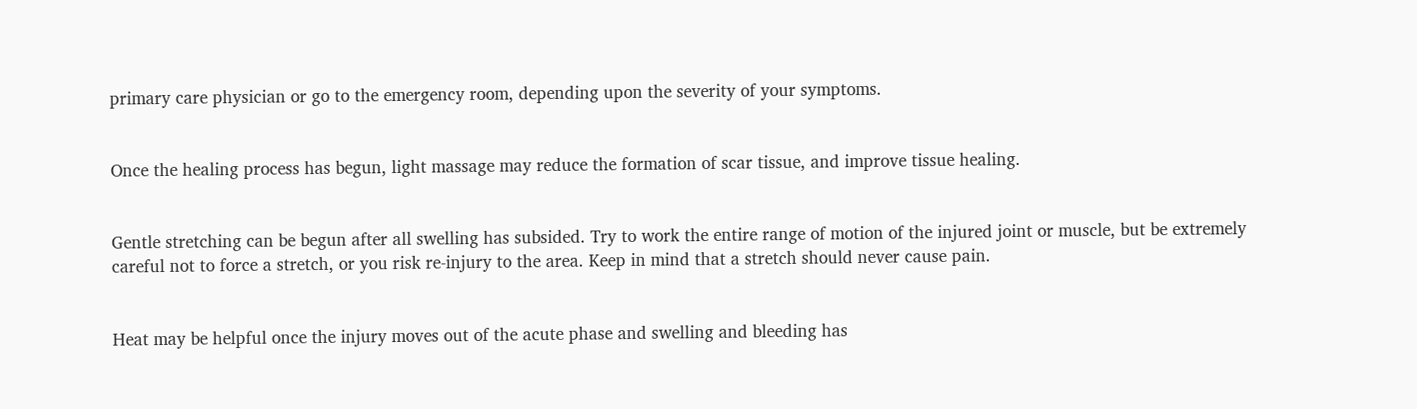primary care physician or go to the emergency room, depending upon the severity of your symptoms.


Once the healing process has begun, light massage may reduce the formation of scar tissue, and improve tissue healing.


Gentle stretching can be begun after all swelling has subsided. Try to work the entire range of motion of the injured joint or muscle, but be extremely careful not to force a stretch, or you risk re-injury to the area. Keep in mind that a stretch should never cause pain.


Heat may be helpful once the injury moves out of the acute phase and swelling and bleeding has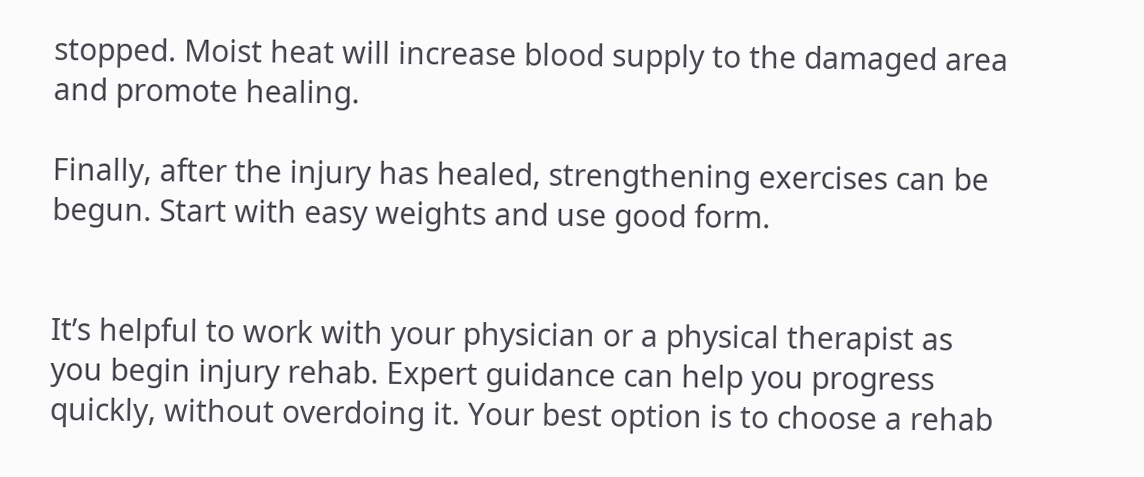stopped. Moist heat will increase blood supply to the damaged area and promote healing.

Finally, after the injury has healed, strengthening exercises can be begun. Start with easy weights and use good form.


It’s helpful to work with your physician or a physical therapist as you begin injury rehab. Expert guidance can help you progress quickly, without overdoing it. Your best option is to choose a rehab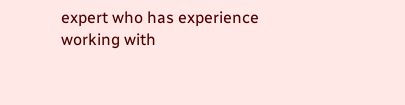expert who has experience working with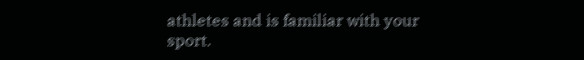athletes and is familiar with your sport.